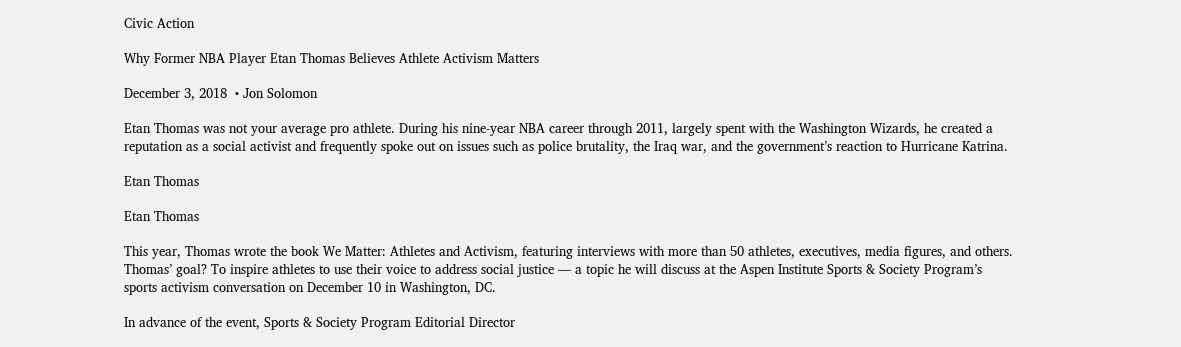Civic Action

Why Former NBA Player Etan Thomas Believes Athlete Activism Matters

December 3, 2018  • Jon Solomon

Etan Thomas was not your average pro athlete. During his nine-year NBA career through 2011, largely spent with the Washington Wizards, he created a reputation as a social activist and frequently spoke out on issues such as police brutality, the Iraq war, and the government’s reaction to Hurricane Katrina.

Etan Thomas

Etan Thomas

This year, Thomas wrote the book We Matter: Athletes and Activism, featuring interviews with more than 50 athletes, executives, media figures, and others. Thomas’ goal? To inspire athletes to use their voice to address social justice — a topic he will discuss at the Aspen Institute Sports & Society Program’s sports activism conversation on December 10 in Washington, DC.

In advance of the event, Sports & Society Program Editorial Director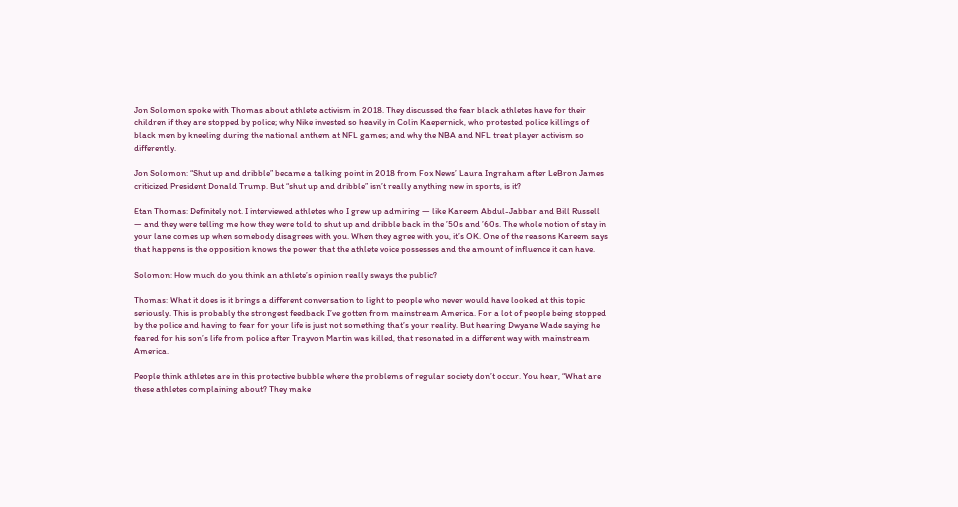Jon Solomon spoke with Thomas about athlete activism in 2018. They discussed the fear black athletes have for their children if they are stopped by police; why Nike invested so heavily in Colin Kaepernick, who protested police killings of black men by kneeling during the national anthem at NFL games; and why the NBA and NFL treat player activism so differently.

Jon Solomon: “Shut up and dribble” became a talking point in 2018 from Fox News’ Laura Ingraham after LeBron James criticized President Donald Trump. But “shut up and dribble” isn’t really anything new in sports, is it?

Etan Thomas: Definitely not. I interviewed athletes who I grew up admiring — like Kareem Abdul-Jabbar and Bill Russell — and they were telling me how they were told to shut up and dribble back in the ’50s and ’60s. The whole notion of stay in your lane comes up when somebody disagrees with you. When they agree with you, it’s OK. One of the reasons Kareem says that happens is the opposition knows the power that the athlete voice possesses and the amount of influence it can have.

Solomon: How much do you think an athlete’s opinion really sways the public?

Thomas: What it does is it brings a different conversation to light to people who never would have looked at this topic seriously. This is probably the strongest feedback I’ve gotten from mainstream America. For a lot of people being stopped by the police and having to fear for your life is just not something that’s your reality. But hearing Dwyane Wade saying he feared for his son’s life from police after Trayvon Martin was killed, that resonated in a different way with mainstream America.

People think athletes are in this protective bubble where the problems of regular society don’t occur. You hear, “What are these athletes complaining about? They make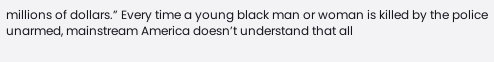millions of dollars.” Every time a young black man or woman is killed by the police unarmed, mainstream America doesn’t understand that all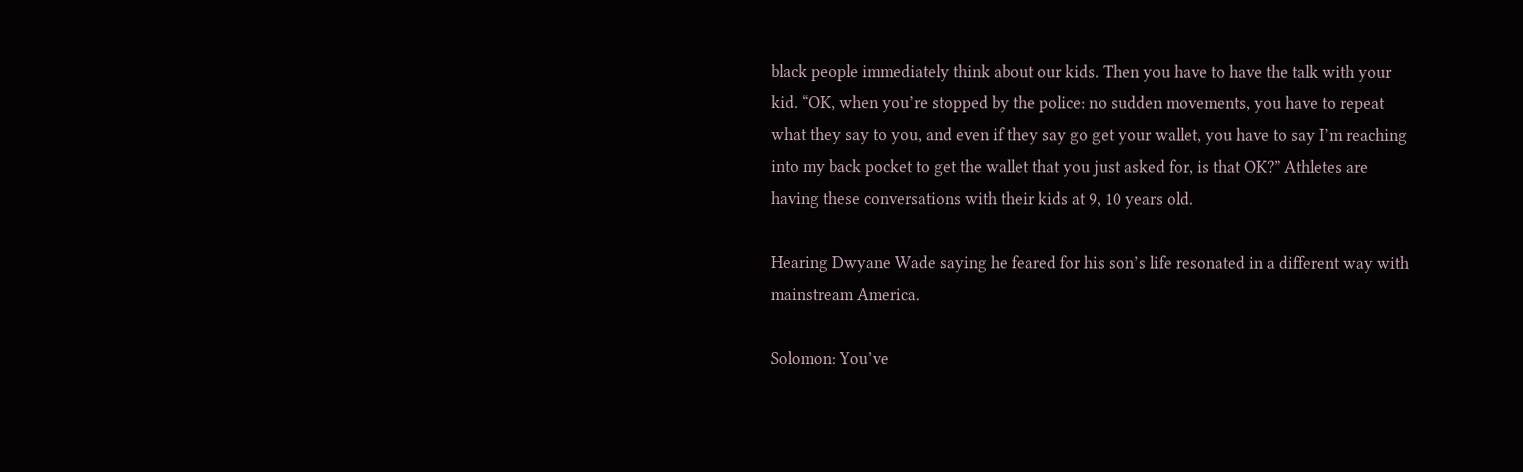black people immediately think about our kids. Then you have to have the talk with your kid. “OK, when you’re stopped by the police: no sudden movements, you have to repeat what they say to you, and even if they say go get your wallet, you have to say I’m reaching into my back pocket to get the wallet that you just asked for, is that OK?” Athletes are having these conversations with their kids at 9, 10 years old.

Hearing Dwyane Wade saying he feared for his son’s life resonated in a different way with mainstream America.

Solomon: You’ve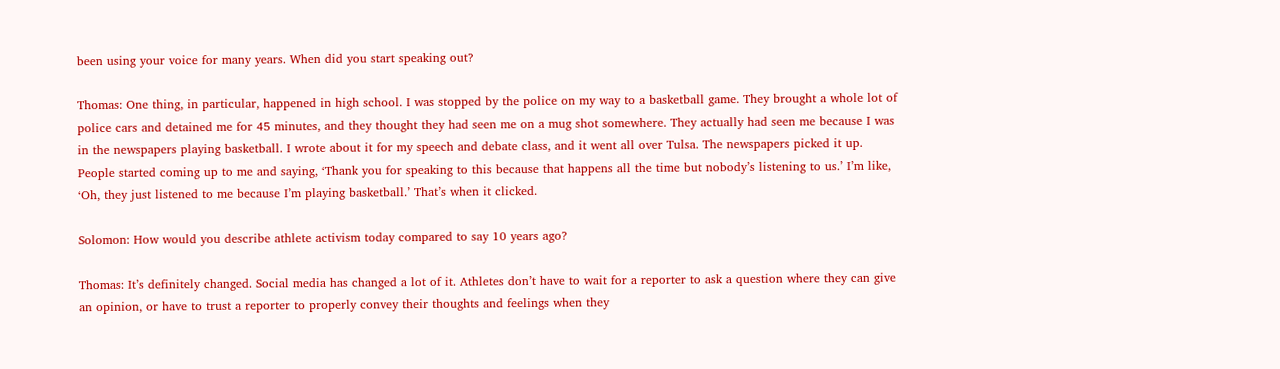been using your voice for many years. When did you start speaking out?

Thomas: One thing, in particular, happened in high school. I was stopped by the police on my way to a basketball game. They brought a whole lot of police cars and detained me for 45 minutes, and they thought they had seen me on a mug shot somewhere. They actually had seen me because I was in the newspapers playing basketball. I wrote about it for my speech and debate class, and it went all over Tulsa. The newspapers picked it up. People started coming up to me and saying, ‘Thank you for speaking to this because that happens all the time but nobody’s listening to us.’ I’m like, ‘Oh, they just listened to me because I’m playing basketball.’ That’s when it clicked.

Solomon: How would you describe athlete activism today compared to say 10 years ago?

Thomas: It’s definitely changed. Social media has changed a lot of it. Athletes don’t have to wait for a reporter to ask a question where they can give an opinion, or have to trust a reporter to properly convey their thoughts and feelings when they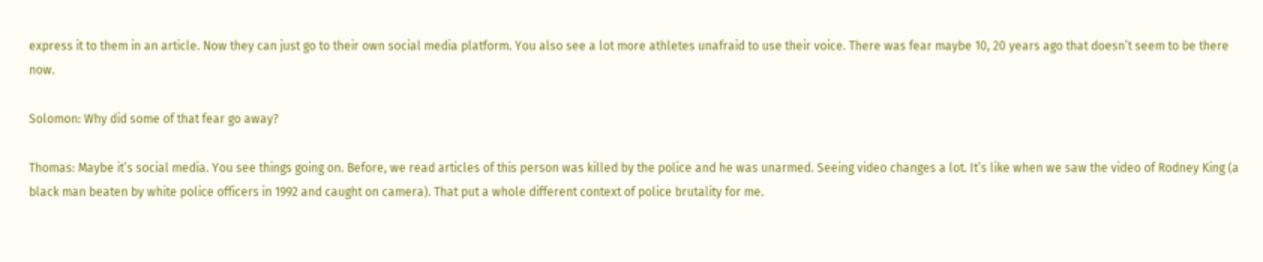express it to them in an article. Now they can just go to their own social media platform. You also see a lot more athletes unafraid to use their voice. There was fear maybe 10, 20 years ago that doesn’t seem to be there now.

Solomon: Why did some of that fear go away?

Thomas: Maybe it’s social media. You see things going on. Before, we read articles of this person was killed by the police and he was unarmed. Seeing video changes a lot. It’s like when we saw the video of Rodney King (a black man beaten by white police officers in 1992 and caught on camera). That put a whole different context of police brutality for me.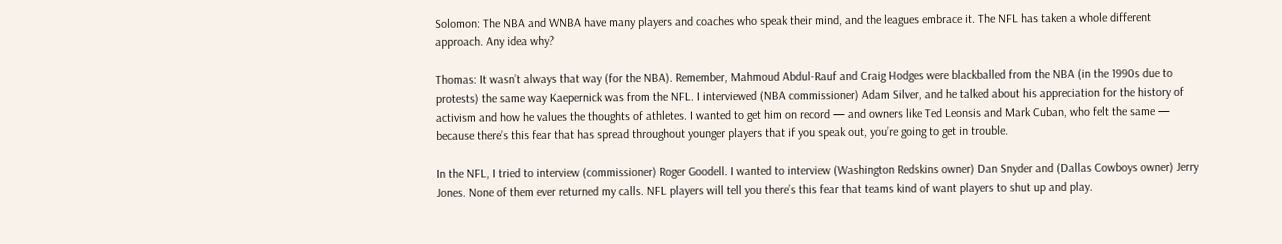Solomon: The NBA and WNBA have many players and coaches who speak their mind, and the leagues embrace it. The NFL has taken a whole different approach. Any idea why?

Thomas: It wasn’t always that way (for the NBA). Remember, Mahmoud Abdul-Rauf and Craig Hodges were blackballed from the NBA (in the 1990s due to protests) the same way Kaepernick was from the NFL. I interviewed (NBA commissioner) Adam Silver, and he talked about his appreciation for the history of activism and how he values the thoughts of athletes. I wanted to get him on record — and owners like Ted Leonsis and Mark Cuban, who felt the same — because there’s this fear that has spread throughout younger players that if you speak out, you’re going to get in trouble.

In the NFL, I tried to interview (commissioner) Roger Goodell. I wanted to interview (Washington Redskins owner) Dan Snyder and (Dallas Cowboys owner) Jerry Jones. None of them ever returned my calls. NFL players will tell you there’s this fear that teams kind of want players to shut up and play.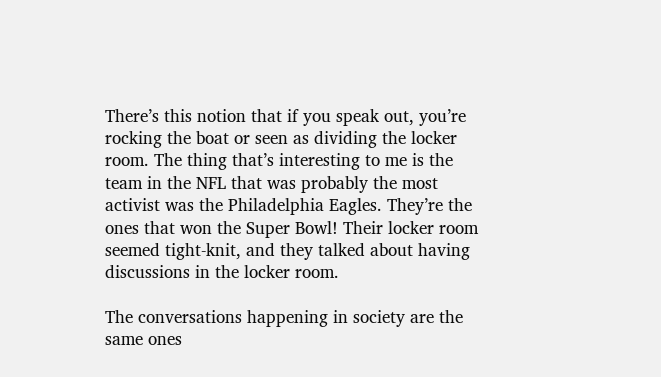There’s this notion that if you speak out, you’re rocking the boat or seen as dividing the locker room. The thing that’s interesting to me is the team in the NFL that was probably the most activist was the Philadelphia Eagles. They’re the ones that won the Super Bowl! Their locker room seemed tight-knit, and they talked about having discussions in the locker room.

The conversations happening in society are the same ones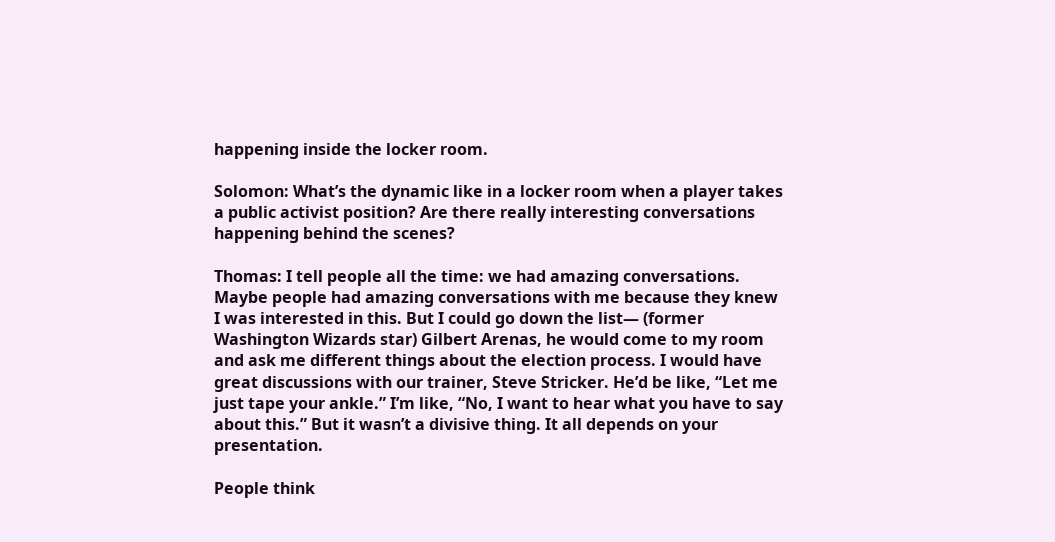happening inside the locker room.

Solomon: What’s the dynamic like in a locker room when a player takes a public activist position? Are there really interesting conversations happening behind the scenes?

Thomas: I tell people all the time: we had amazing conversations. Maybe people had amazing conversations with me because they knew I was interested in this. But I could go down the list— (former Washington Wizards star) Gilbert Arenas, he would come to my room and ask me different things about the election process. I would have great discussions with our trainer, Steve Stricker. He’d be like, “Let me just tape your ankle.” I’m like, “No, I want to hear what you have to say about this.” But it wasn’t a divisive thing. It all depends on your presentation.

People think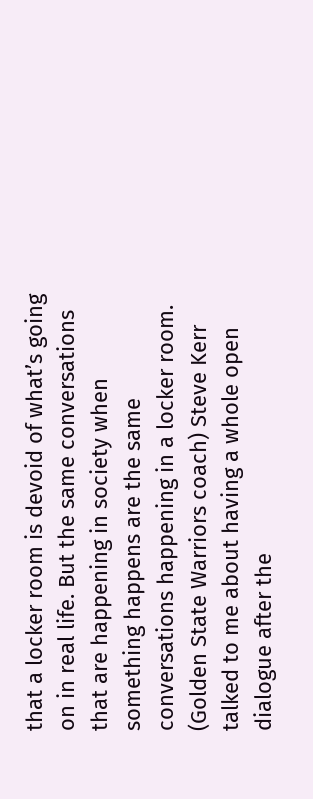that a locker room is devoid of what’s going on in real life. But the same conversations that are happening in society when something happens are the same conversations happening in a locker room. (Golden State Warriors coach) Steve Kerr talked to me about having a whole open dialogue after the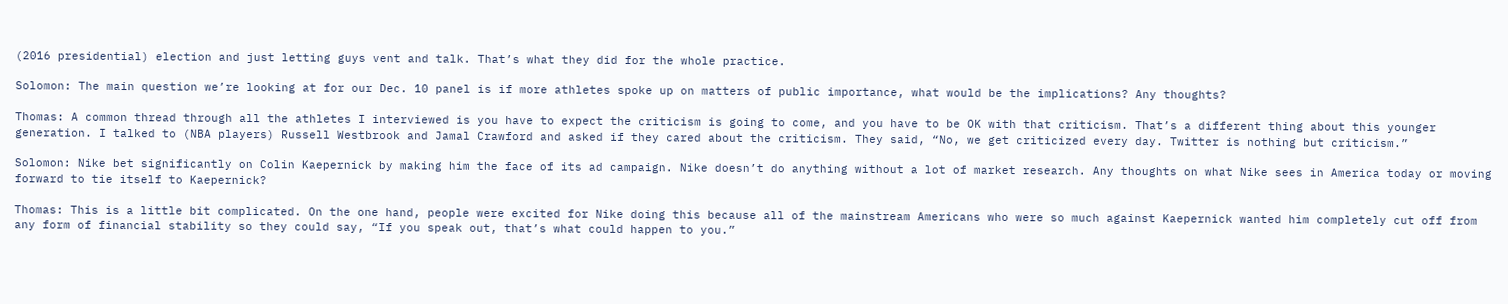(2016 presidential) election and just letting guys vent and talk. That’s what they did for the whole practice.

Solomon: The main question we’re looking at for our Dec. 10 panel is if more athletes spoke up on matters of public importance, what would be the implications? Any thoughts?

Thomas: A common thread through all the athletes I interviewed is you have to expect the criticism is going to come, and you have to be OK with that criticism. That’s a different thing about this younger generation. I talked to (NBA players) Russell Westbrook and Jamal Crawford and asked if they cared about the criticism. They said, “No, we get criticized every day. Twitter is nothing but criticism.”

Solomon: Nike bet significantly on Colin Kaepernick by making him the face of its ad campaign. Nike doesn’t do anything without a lot of market research. Any thoughts on what Nike sees in America today or moving forward to tie itself to Kaepernick?

Thomas: This is a little bit complicated. On the one hand, people were excited for Nike doing this because all of the mainstream Americans who were so much against Kaepernick wanted him completely cut off from any form of financial stability so they could say, “If you speak out, that’s what could happen to you.”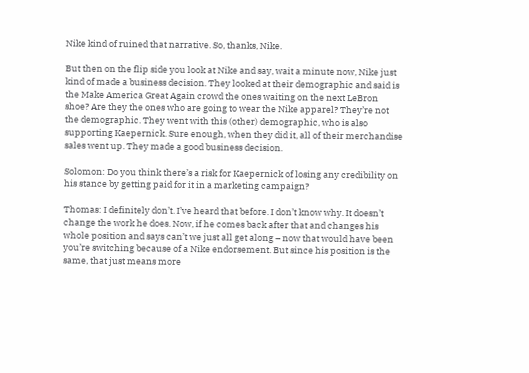Nike kind of ruined that narrative. So, thanks, Nike.

But then on the flip side you look at Nike and say, wait a minute now, Nike just kind of made a business decision. They looked at their demographic and said is the Make America Great Again crowd the ones waiting on the next LeBron shoe? Are they the ones who are going to wear the Nike apparel? They’re not the demographic. They went with this (other) demographic, who is also supporting Kaepernick. Sure enough, when they did it, all of their merchandise sales went up. They made a good business decision.

Solomon: Do you think there’s a risk for Kaepernick of losing any credibility on his stance by getting paid for it in a marketing campaign?

Thomas: I definitely don’t. I’ve heard that before. I don’t know why. It doesn’t change the work he does. Now, if he comes back after that and changes his whole position and says can’t we just all get along – now that would have been you’re switching because of a Nike endorsement. But since his position is the same, that just means more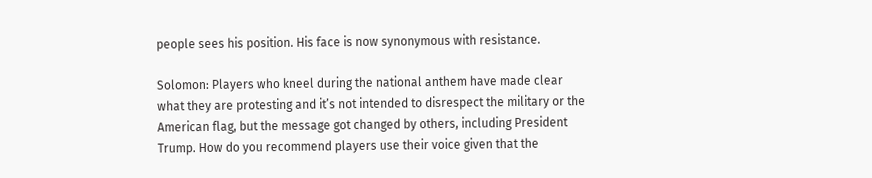people sees his position. His face is now synonymous with resistance.

Solomon: Players who kneel during the national anthem have made clear what they are protesting and it’s not intended to disrespect the military or the American flag, but the message got changed by others, including President Trump. How do you recommend players use their voice given that the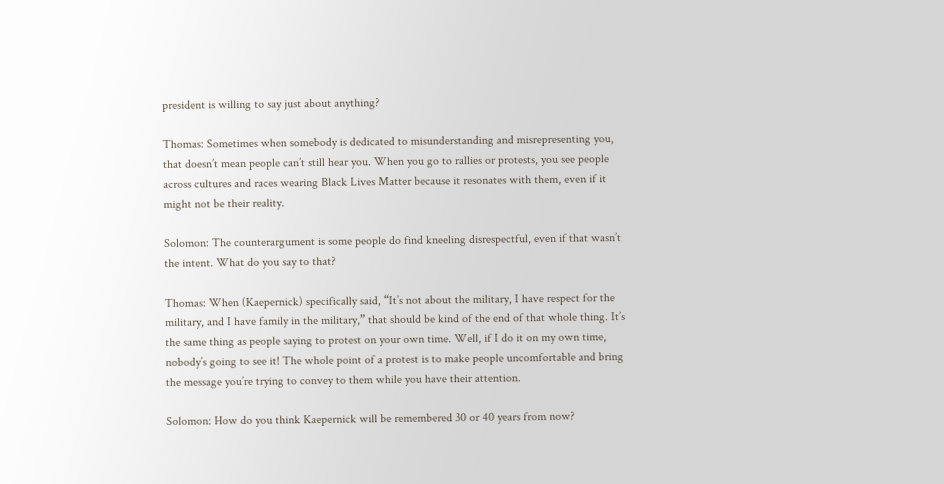president is willing to say just about anything?

Thomas: Sometimes when somebody is dedicated to misunderstanding and misrepresenting you, that doesn’t mean people can’t still hear you. When you go to rallies or protests, you see people across cultures and races wearing Black Lives Matter because it resonates with them, even if it might not be their reality.

Solomon: The counterargument is some people do find kneeling disrespectful, even if that wasn’t the intent. What do you say to that?

Thomas: When (Kaepernick) specifically said, “It’s not about the military, I have respect for the military, and I have family in the military,” that should be kind of the end of that whole thing. It’s the same thing as people saying to protest on your own time. Well, if I do it on my own time, nobody’s going to see it! The whole point of a protest is to make people uncomfortable and bring the message you’re trying to convey to them while you have their attention.

Solomon: How do you think Kaepernick will be remembered 30 or 40 years from now?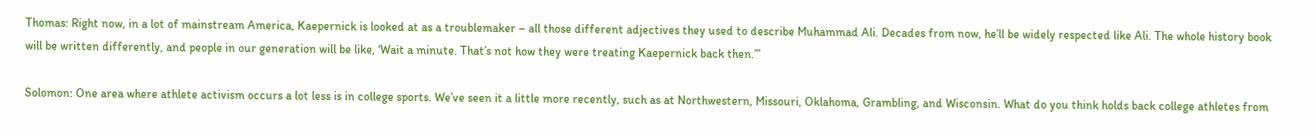Thomas: Right now, in a lot of mainstream America, Kaepernick is looked at as a troublemaker – all those different adjectives they used to describe Muhammad Ali. Decades from now, he’ll be widely respected like Ali. The whole history book will be written differently, and people in our generation will be like, ‘Wait a minute. That’s not how they were treating Kaepernick back then.’”

Solomon: One area where athlete activism occurs a lot less is in college sports. We’ve seen it a little more recently, such as at Northwestern, Missouri, Oklahoma, Grambling, and Wisconsin. What do you think holds back college athletes from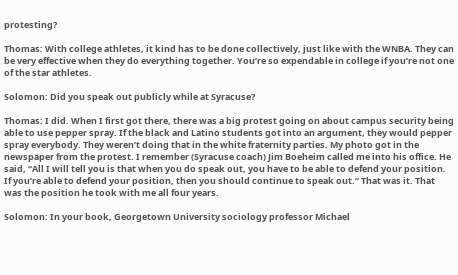protesting?

Thomas: With college athletes, it kind has to be done collectively, just like with the WNBA. They can be very effective when they do everything together. You’re so expendable in college if you’re not one of the star athletes.

Solomon: Did you speak out publicly while at Syracuse?

Thomas: I did. When I first got there, there was a big protest going on about campus security being able to use pepper spray. If the black and Latino students got into an argument, they would pepper spray everybody. They weren’t doing that in the white fraternity parties. My photo got in the newspaper from the protest. I remember (Syracuse coach) Jim Boeheim called me into his office. He said, “All I will tell you is that when you do speak out, you have to be able to defend your position. If you’re able to defend your position, then you should continue to speak out.” That was it. That was the position he took with me all four years.

Solomon: In your book, Georgetown University sociology professor Michael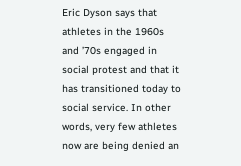Eric Dyson says that athletes in the 1960s and ’70s engaged in social protest and that it has transitioned today to social service. In other words, very few athletes now are being denied an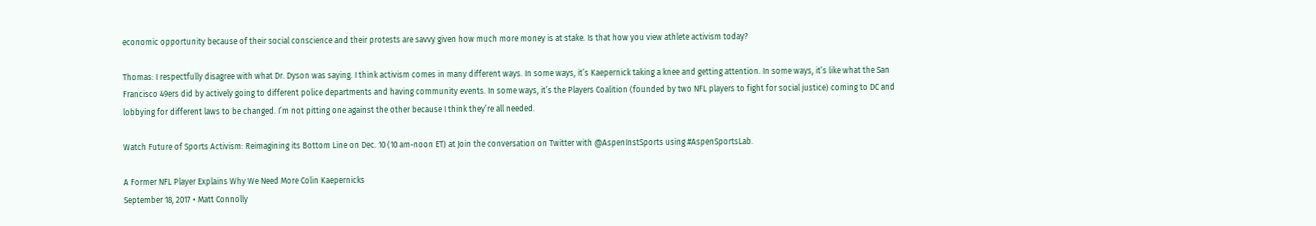economic opportunity because of their social conscience and their protests are savvy given how much more money is at stake. Is that how you view athlete activism today?

Thomas: I respectfully disagree with what Dr. Dyson was saying. I think activism comes in many different ways. In some ways, it’s Kaepernick taking a knee and getting attention. In some ways, it’s like what the San Francisco 49ers did by actively going to different police departments and having community events. In some ways, it’s the Players Coalition (founded by two NFL players to fight for social justice) coming to DC and lobbying for different laws to be changed. I’m not pitting one against the other because I think they’re all needed.

Watch Future of Sports Activism: Reimagining its Bottom Line on Dec. 10 (10 am-noon ET) at Join the conversation on Twitter with @AspenInstSports using #AspenSportsLab.

A Former NFL Player Explains Why We Need More Colin Kaepernicks
September 18, 2017 • Matt Connolly